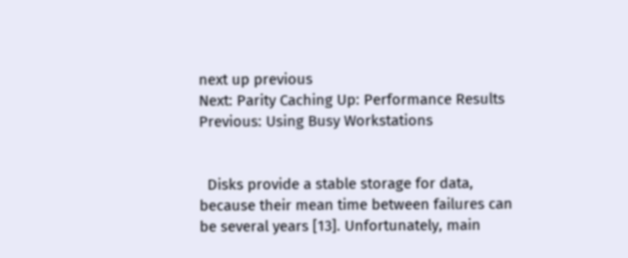next up previous
Next: Parity Caching Up: Performance Results Previous: Using Busy Workstations


  Disks provide a stable storage for data, because their mean time between failures can be several years [13]. Unfortunately, main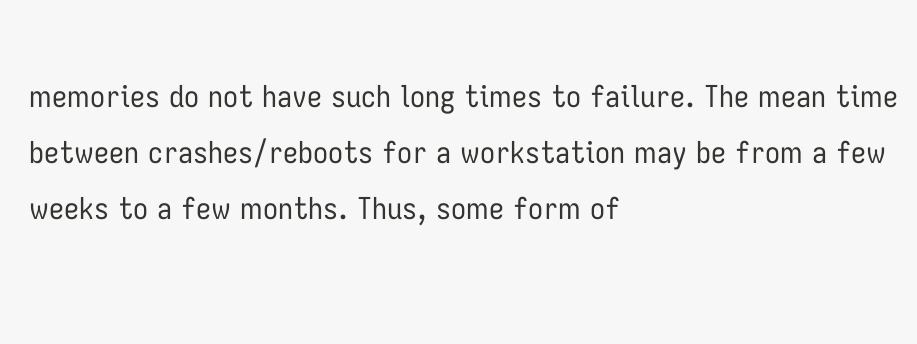memories do not have such long times to failure. The mean time between crashes/reboots for a workstation may be from a few weeks to a few months. Thus, some form of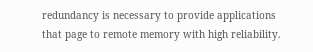redundancy is necessary to provide applications that page to remote memory with high reliability.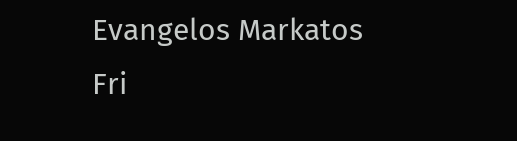Evangelos Markatos
Fri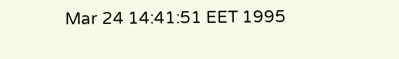Mar 24 14:41:51 EET 1995